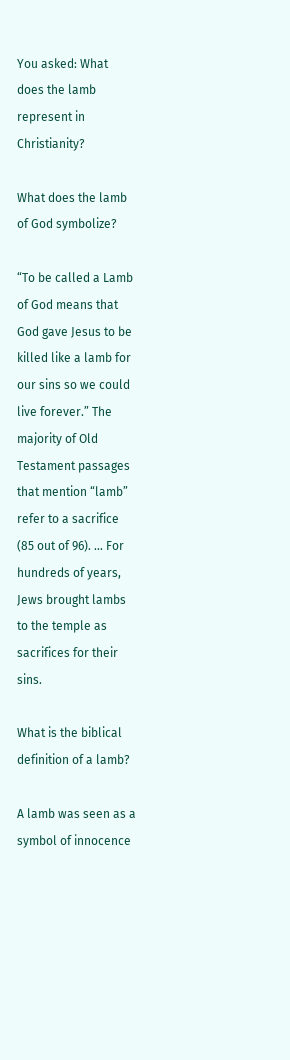You asked: What does the lamb represent in Christianity?

What does the lamb of God symbolize?

“To be called a Lamb of God means that God gave Jesus to be killed like a lamb for our sins so we could live forever.” The majority of Old Testament passages that mention “lamb” refer to a sacrifice (85 out of 96). … For hundreds of years, Jews brought lambs to the temple as sacrifices for their sins.

What is the biblical definition of a lamb?

A lamb was seen as a symbol of innocence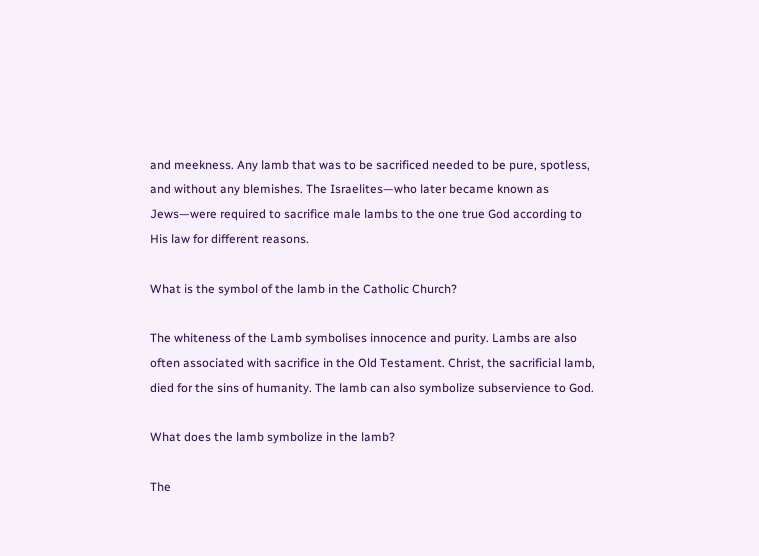and meekness. Any lamb that was to be sacrificed needed to be pure, spotless, and without any blemishes. The Israelites—who later became known as Jews—were required to sacrifice male lambs to the one true God according to His law for different reasons.

What is the symbol of the lamb in the Catholic Church?

The whiteness of the Lamb symbolises innocence and purity. Lambs are also often associated with sacrifice in the Old Testament. Christ, the sacrificial lamb, died for the sins of humanity. The lamb can also symbolize subservience to God.

What does the lamb symbolize in the lamb?

The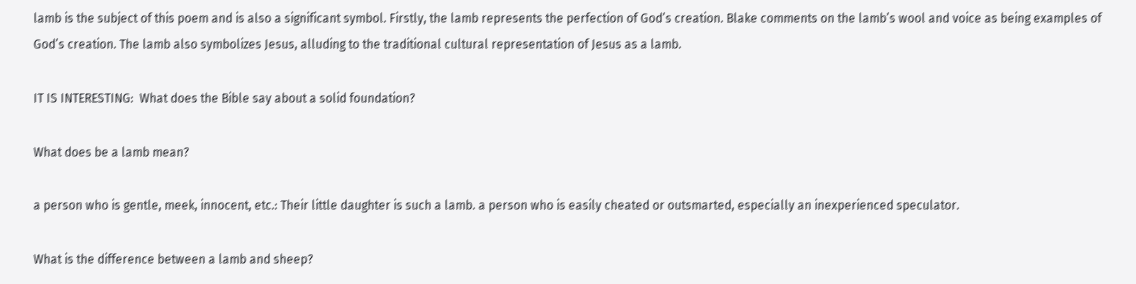lamb is the subject of this poem and is also a significant symbol. Firstly, the lamb represents the perfection of God’s creation. Blake comments on the lamb’s wool and voice as being examples of God’s creation. The lamb also symbolizes Jesus, alluding to the traditional cultural representation of Jesus as a lamb.

IT IS INTERESTING:  What does the Bible say about a solid foundation?

What does be a lamb mean?

a person who is gentle, meek, innocent, etc.: Their little daughter is such a lamb. a person who is easily cheated or outsmarted, especially an inexperienced speculator.

What is the difference between a lamb and sheep?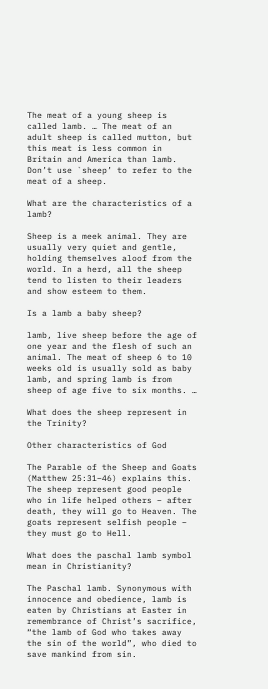The meat of a young sheep is called lamb. … The meat of an adult sheep is called mutton, but this meat is less common in Britain and America than lamb. Don’t use `sheep’ to refer to the meat of a sheep.

What are the characteristics of a lamb?

Sheep is a meek animal. They are usually very quiet and gentle, holding themselves aloof from the world. In a herd, all the sheep tend to listen to their leaders and show esteem to them.

Is a lamb a baby sheep?

lamb, live sheep before the age of one year and the flesh of such an animal. The meat of sheep 6 to 10 weeks old is usually sold as baby lamb, and spring lamb is from sheep of age five to six months. …

What does the sheep represent in the Trinity?

Other characteristics of God

The Parable of the Sheep and Goats (Matthew 25:31–46) explains this. The sheep represent good people who in life helped others – after death, they will go to Heaven. The goats represent selfish people – they must go to Hell.

What does the paschal lamb symbol mean in Christianity?

The Paschal lamb. Synonymous with innocence and obedience, lamb is eaten by Christians at Easter in remembrance of Christ’s sacrifice, “the lamb of God who takes away the sin of the world”, who died to save mankind from sin.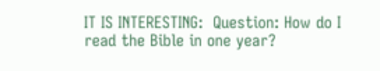IT IS INTERESTING:  Question: How do I read the Bible in one year?